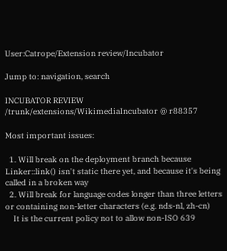User:Catrope/Extension review/Incubator

Jump to: navigation, search

INCUBATOR REVIEW /trunk/extensions/WikimediaIncubator @ r88357

Most important issues:

  1. Will break on the deployment branch because Linker::link() isn't static there yet, and because it's being called in a broken way
  2. Will break for language codes longer than three letters or containing non-letter characters (e.g. nds-nl, zh-cn)
    It is the current policy not to allow non-ISO 639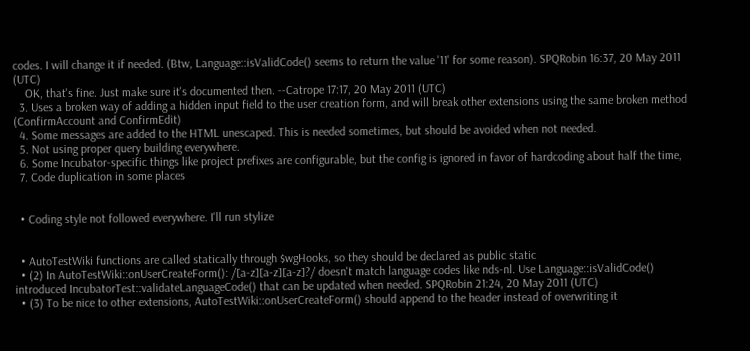codes. I will change it if needed. (Btw, Language::isValidCode() seems to return the value '11' for some reason). SPQRobin 16:37, 20 May 2011 (UTC)
    OK, that's fine. Just make sure it's documented then. --Catrope 17:17, 20 May 2011 (UTC)
  3. Uses a broken way of adding a hidden input field to the user creation form, and will break other extensions using the same broken method (ConfirmAccount and ConfirmEdit)
  4. Some messages are added to the HTML unescaped. This is needed sometimes, but should be avoided when not needed.
  5. Not using proper query building everywhere.
  6. Some Incubator-specific things like project prefixes are configurable, but the config is ignored in favor of hardcoding about half the time,
  7. Code duplication in some places


  • Coding style not followed everywhere. I'll run stylize


  • AutoTestWiki functions are called statically through $wgHooks, so they should be declared as public static
  • (2) In AutoTestWiki::onUserCreateForm(): /[a-z][a-z][a-z]?/ doesn't match language codes like nds-nl. Use Language::isValidCode() introduced IncubatorTest::validateLanguageCode() that can be updated when needed. SPQRobin 21:24, 20 May 2011 (UTC)
  • (3) To be nice to other extensions, AutoTestWiki::onUserCreateForm() should append to the header instead of overwriting it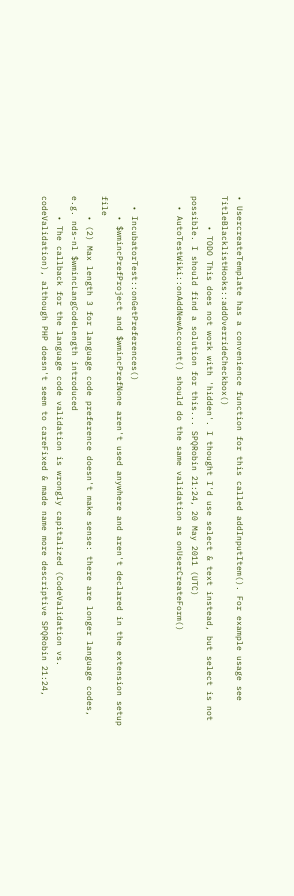• UsercreateTemplate has a convenience function for this called addInputItem(). For example usage see TitleBlacklistHooks::addOverrideCheckbox()
      • TODO This does not work with 'hidden'. I thought I'd use select & text instead, but select is not possible. I should find a solution for this... SPQRobin 21:24, 20 May 2011 (UTC)
  • AutoTestWiki::onAddNewAccount() should do the same validation as onUserCreateForm()


  • IncubatorTest::onGetPreferences()
    • $wmincPrefProject and $wmincPrefNone aren't used anywhere and aren't declared in the extension setup file
    • (2) Max length 3 for language code preference doesn't make sense: there are longer language codes, e.g. nds-nl $wmincLangCodeLength introduced
    • The callback for the language code validation is wrongly capitalized (CodeValidation vs. codeValidation), although PHP doesn't seem to careFixed & made name more descriptive SPQRobin 21:24,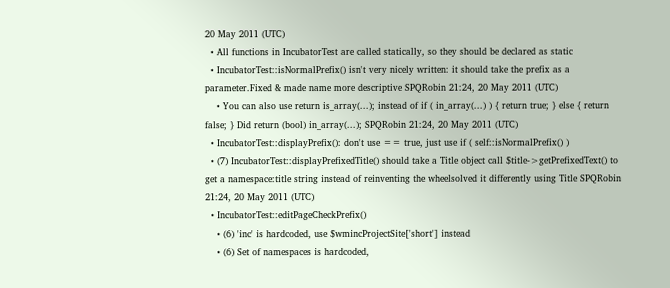20 May 2011 (UTC)
  • All functions in IncubatorTest are called statically, so they should be declared as static
  • IncubatorTest::isNormalPrefix() isn't very nicely written: it should take the prefix as a parameter.Fixed & made name more descriptive SPQRobin 21:24, 20 May 2011 (UTC)
    • You can also use return is_array(...); instead of if ( in_array(...) ) { return true; } else { return false; } Did return (bool) in_array(...); SPQRobin 21:24, 20 May 2011 (UTC)
  • IncubatorTest::displayPrefix(): don't use == true, just use if ( self::isNormalPrefix() )
  • (7) IncubatorTest::displayPrefixedTitle() should take a Title object call $title->getPrefixedText() to get a namespace:title string instead of reinventing the wheelsolved it differently using Title SPQRobin 21:24, 20 May 2011 (UTC)
  • IncubatorTest::editPageCheckPrefix()
    • (6) 'inc' is hardcoded, use $wmincProjectSite['short'] instead
    • (6) Set of namespaces is hardcoded,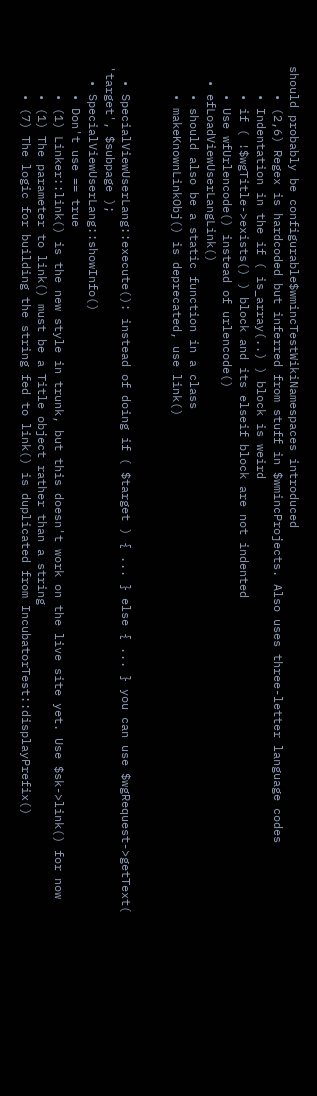should probably be configurable$wmincTestWikiNamespaces introduced
    • (2,6) Regex is hardcoded but inferred from stuff in $wmincProjects. Also uses three-letter language codes
    • Indentation in the if ( is_array(..) ) block is weird
    • if ( !$wgTitle->exists() ) block and its elseif block are not indented
    • Use wfUrlencode() instead of urlencode()
  • efLoadViewUserLangLink()
    • should also be a static function in a class
    • makeKnownLinkObj() is deprecated, use link()


  • SpecialViewUserLang::execute(): instead of doing if ( $target ) { ... } else { ... } you can use $wgRequest->getText( 'target', $subpage );
  • SpecialViewUserLang::showInfo()
    • Don't use == true
    • (1) Linker::link() is the new style in trunk, but this doesn't work on the live site yet. Use $sk->link() for now
    • (1) The parameter to link() must be a Title object rather than a string
    • (7) The logic for building the string fed to link() is duplicated from IncubatorTest::displayPrefix()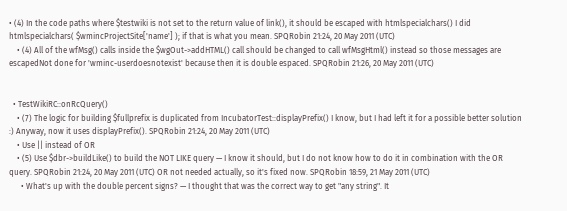• (4) In the code paths where $testwiki is not set to the return value of link(), it should be escaped with htmlspecialchars() I did htmlspecialchars( $wmincProjectSite['name'] ); if that is what you mean. SPQRobin 21:24, 20 May 2011 (UTC)
    • (4) All of the wfMsg() calls inside the $wgOut->addHTML() call should be changed to call wfMsgHtml() instead so those messages are escapedNot done for 'wminc-userdoesnotexist' because then it is double espaced. SPQRobin 21:26, 20 May 2011 (UTC)


  • TestWikiRC::onRcQuery()
    • (7) The logic for building $fullprefix is duplicated from IncubatorTest::displayPrefix() I know, but I had left it for a possible better solution :) Anyway, now it uses displayPrefix(). SPQRobin 21:24, 20 May 2011 (UTC)
    • Use || instead of OR
    • (5) Use $dbr->buildLike() to build the NOT LIKE query — I know it should, but I do not know how to do it in combination with the OR query. SPQRobin 21:24, 20 May 2011 (UTC) OR not needed actually, so it's fixed now. SPQRobin 18:59, 21 May 2011 (UTC)
      • What's up with the double percent signs? — I thought that was the correct way to get "any string". It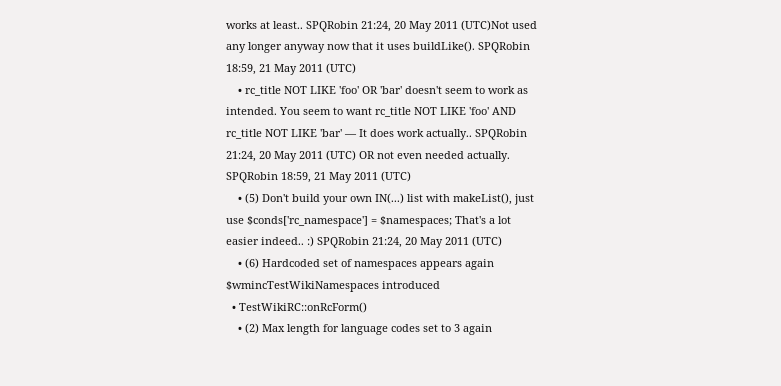works at least.. SPQRobin 21:24, 20 May 2011 (UTC)Not used any longer anyway now that it uses buildLike(). SPQRobin 18:59, 21 May 2011 (UTC)
    • rc_title NOT LIKE 'foo' OR 'bar' doesn't seem to work as intended. You seem to want rc_title NOT LIKE 'foo' AND rc_title NOT LIKE 'bar' — It does work actually.. SPQRobin 21:24, 20 May 2011 (UTC) OR not even needed actually. SPQRobin 18:59, 21 May 2011 (UTC)
    • (5) Don't build your own IN(...) list with makeList(), just use $conds['rc_namespace'] = $namespaces; That's a lot easier indeed.. :) SPQRobin 21:24, 20 May 2011 (UTC)
    • (6) Hardcoded set of namespaces appears again $wmincTestWikiNamespaces introduced
  • TestWikiRC::onRcForm()
    • (2) Max length for language codes set to 3 again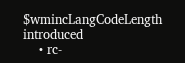$wmincLangCodeLength introduced
    • rc-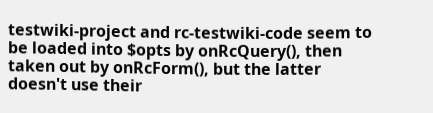testwiki-project and rc-testwiki-code seem to be loaded into $opts by onRcQuery(), then taken out by onRcForm(), but the latter doesn't use their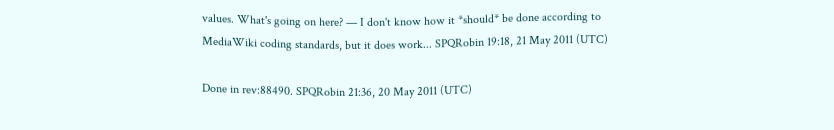values. What's going on here? — I don't know how it *should* be done according to MediaWiki coding standards, but it does work... SPQRobin 19:18, 21 May 2011 (UTC)

Done in rev:88490. SPQRobin 21:36, 20 May 2011 (UTC)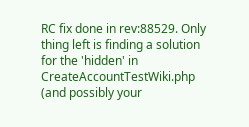RC fix done in rev:88529. Only thing left is finding a solution for the 'hidden' in CreateAccountTestWiki.php (and possibly your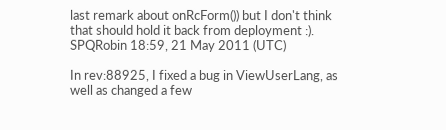last remark about onRcForm()) but I don't think that should hold it back from deployment :). SPQRobin 18:59, 21 May 2011 (UTC)

In rev:88925, I fixed a bug in ViewUserLang, as well as changed a few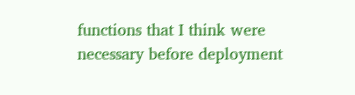functions that I think were necessary before deployment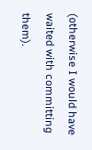(otherwise I would have waited with committing them).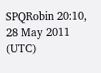SPQRobin 20:10, 28 May 2011 (UTC)